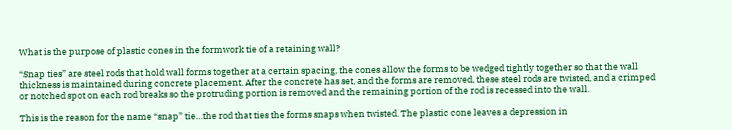What is the purpose of plastic cones in the formwork tie of a retaining wall?

“Snap ties” are steel rods that hold wall forms together at a certain spacing, the cones allow the forms to be wedged tightly together so that the wall thickness is maintained during concrete placement. After the concrete has set, and the forms are removed, these steel rods are twisted, and a crimped or notched spot on each rod breaks so the protruding portion is removed and the remaining portion of the rod is recessed into the wall.

This is the reason for the name “snap” tie…the rod that ties the forms snaps when twisted. The plastic cone leaves a depression in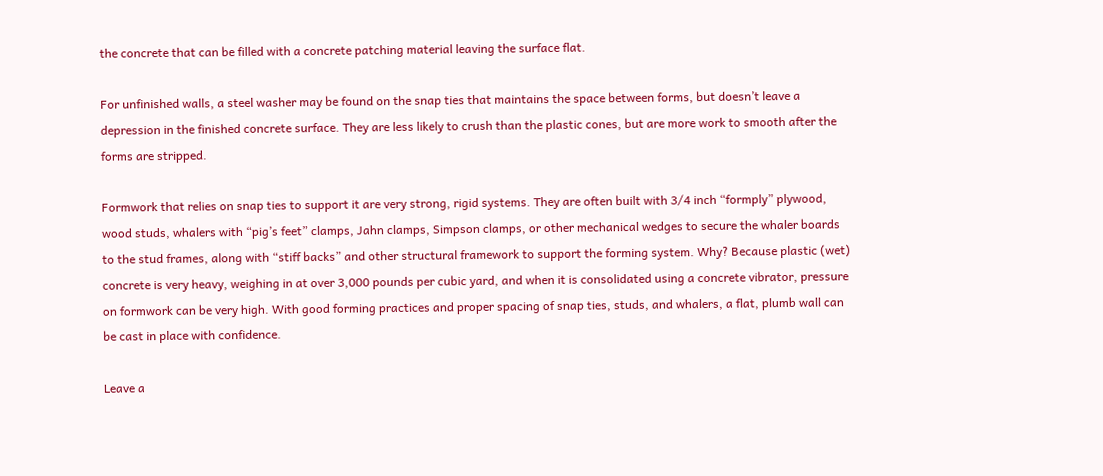the concrete that can be filled with a concrete patching material leaving the surface flat.

For unfinished walls, a steel washer may be found on the snap ties that maintains the space between forms, but doesn’t leave a depression in the finished concrete surface. They are less likely to crush than the plastic cones, but are more work to smooth after the forms are stripped.

Formwork that relies on snap ties to support it are very strong, rigid systems. They are often built with 3/4 inch “formply” plywood, wood studs, whalers with “pig’s feet” clamps, Jahn clamps, Simpson clamps, or other mechanical wedges to secure the whaler boards to the stud frames, along with “stiff backs” and other structural framework to support the forming system. Why? Because plastic (wet) concrete is very heavy, weighing in at over 3,000 pounds per cubic yard, and when it is consolidated using a concrete vibrator, pressure on formwork can be very high. With good forming practices and proper spacing of snap ties, studs, and whalers, a flat, plumb wall can be cast in place with confidence.

Leave a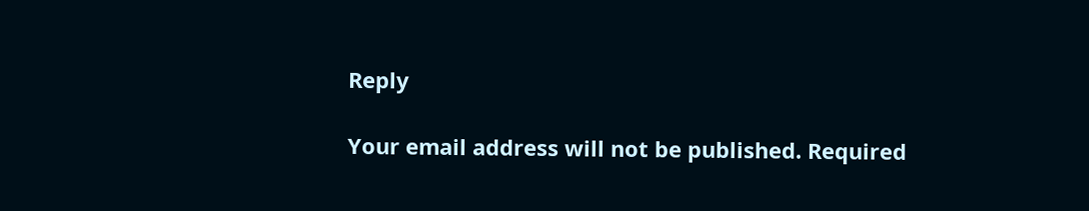Reply

Your email address will not be published. Required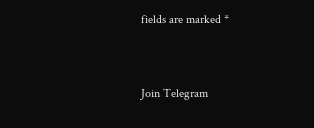fields are marked *


Join Telegram